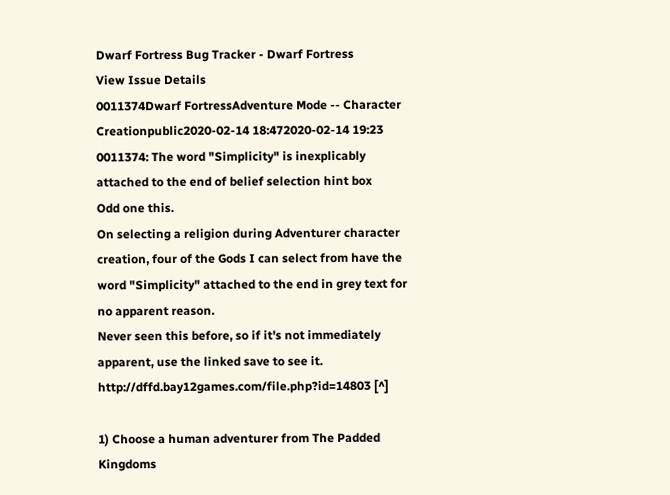Dwarf Fortress Bug Tracker - Dwarf Fortress
View Issue Details
0011374Dwarf FortressAdventure Mode -- Character Creationpublic2020-02-14 18:472020-02-14 19:23
0011374: The word "Simplicity" is inexplicably attached to the end of belief selection hint box
Odd one this.
On selecting a religion during Adventurer character creation, four of the Gods I can select from have the word "Simplicity" attached to the end in grey text for no apparent reason.
Never seen this before, so if it's not immediately apparent, use the linked save to see it.
http://dffd.bay12games.com/file.php?id=14803 [^]

1) Choose a human adventurer from The Padded Kingdoms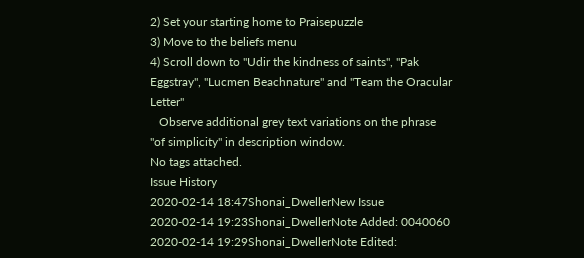2) Set your starting home to Praisepuzzle
3) Move to the beliefs menu
4) Scroll down to "Udir the kindness of saints", "Pak Eggstray", "Lucmen Beachnature" and "Team the Oracular Letter"
   Observe additional grey text variations on the phrase "of simplicity" in description window.
No tags attached.
Issue History
2020-02-14 18:47Shonai_DwellerNew Issue
2020-02-14 19:23Shonai_DwellerNote Added: 0040060
2020-02-14 19:29Shonai_DwellerNote Edited: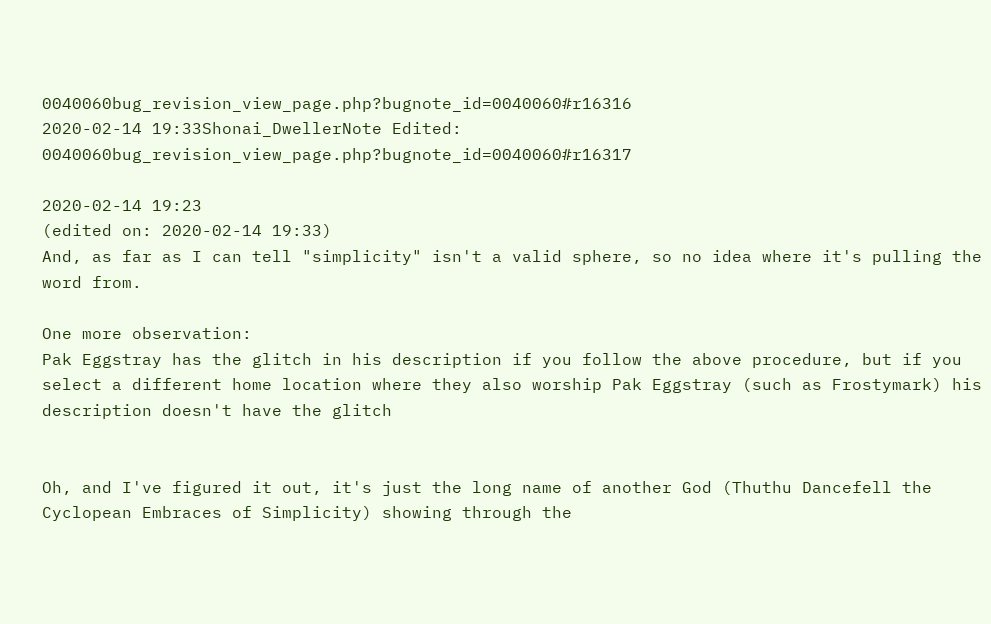0040060bug_revision_view_page.php?bugnote_id=0040060#r16316
2020-02-14 19:33Shonai_DwellerNote Edited: 0040060bug_revision_view_page.php?bugnote_id=0040060#r16317

2020-02-14 19:23
(edited on: 2020-02-14 19:33)
And, as far as I can tell "simplicity" isn't a valid sphere, so no idea where it's pulling the word from.

One more observation:
Pak Eggstray has the glitch in his description if you follow the above procedure, but if you select a different home location where they also worship Pak Eggstray (such as Frostymark) his description doesn't have the glitch


Oh, and I've figured it out, it's just the long name of another God (Thuthu Dancefell the Cyclopean Embraces of Simplicity) showing through the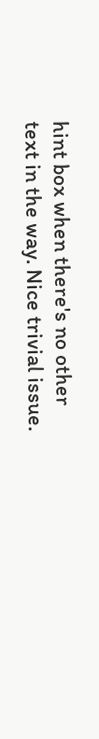hint box when there's no other text in the way. Nice trivial issue.